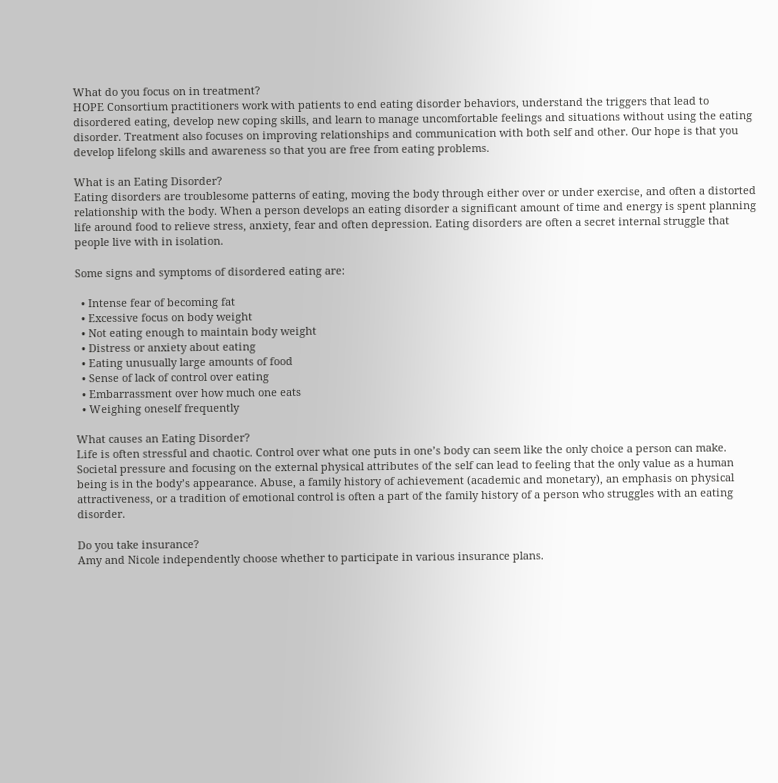What do you focus on in treatment?
HOPE Consortium practitioners work with patients to end eating disorder behaviors, understand the triggers that lead to disordered eating, develop new coping skills, and learn to manage uncomfortable feelings and situations without using the eating disorder. Treatment also focuses on improving relationships and communication with both self and other. Our hope is that you develop lifelong skills and awareness so that you are free from eating problems.

What is an Eating Disorder?
Eating disorders are troublesome patterns of eating, moving the body through either over or under exercise, and often a distorted relationship with the body. When a person develops an eating disorder a significant amount of time and energy is spent planning life around food to relieve stress, anxiety, fear and often depression. Eating disorders are often a secret internal struggle that people live with in isolation.

Some signs and symptoms of disordered eating are:

  • Intense fear of becoming fat
  • Excessive focus on body weight
  • Not eating enough to maintain body weight
  • Distress or anxiety about eating
  • Eating unusually large amounts of food
  • Sense of lack of control over eating
  • Embarrassment over how much one eats
  • Weighing oneself frequently

What causes an Eating Disorder?
Life is often stressful and chaotic. Control over what one puts in one’s body can seem like the only choice a person can make. Societal pressure and focusing on the external physical attributes of the self can lead to feeling that the only value as a human being is in the body’s appearance. Abuse, a family history of achievement (academic and monetary), an emphasis on physical attractiveness, or a tradition of emotional control is often a part of the family history of a person who struggles with an eating disorder.

Do you take insurance?
Amy and Nicole independently choose whether to participate in various insurance plans.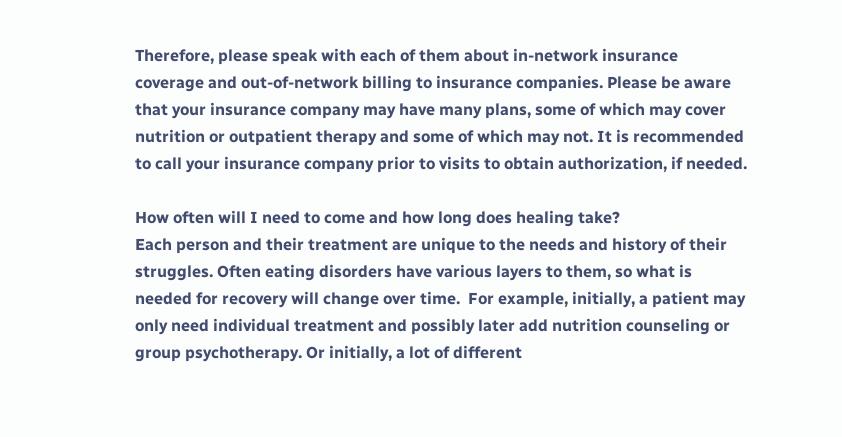Therefore, please speak with each of them about in-network insurance coverage and out-of-network billing to insurance companies. Please be aware that your insurance company may have many plans, some of which may cover nutrition or outpatient therapy and some of which may not. It is recommended to call your insurance company prior to visits to obtain authorization, if needed.

How often will I need to come and how long does healing take?
Each person and their treatment are unique to the needs and history of their struggles. Often eating disorders have various layers to them, so what is needed for recovery will change over time.  For example, initially, a patient may only need individual treatment and possibly later add nutrition counseling or group psychotherapy. Or initially, a lot of different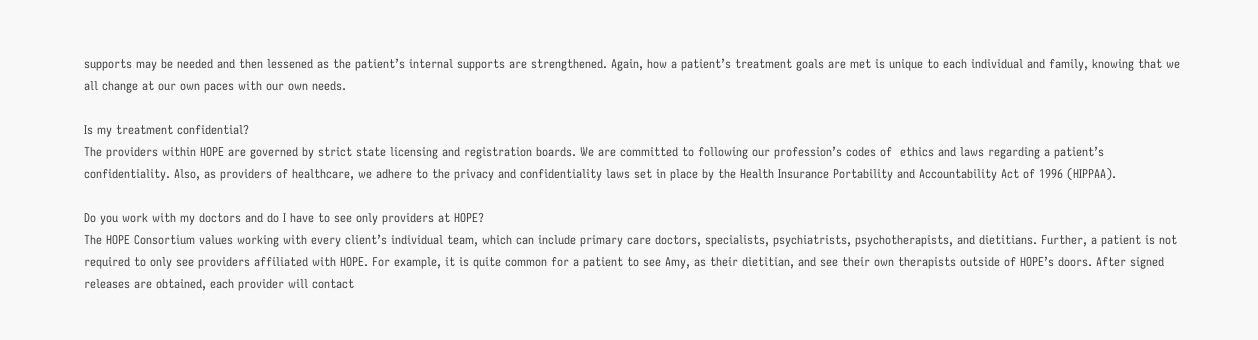supports may be needed and then lessened as the patient’s internal supports are strengthened. Again, how a patient’s treatment goals are met is unique to each individual and family, knowing that we all change at our own paces with our own needs.

Is my treatment confidential?
The providers within HOPE are governed by strict state licensing and registration boards. We are committed to following our profession’s codes of  ethics and laws regarding a patient’s confidentiality. Also, as providers of healthcare, we adhere to the privacy and confidentiality laws set in place by the Health Insurance Portability and Accountability Act of 1996 (HIPPAA).

Do you work with my doctors and do I have to see only providers at HOPE?
The HOPE Consortium values working with every client’s individual team, which can include primary care doctors, specialists, psychiatrists, psychotherapists, and dietitians. Further, a patient is not required to only see providers affiliated with HOPE. For example, it is quite common for a patient to see Amy, as their dietitian, and see their own therapists outside of HOPE’s doors. After signed releases are obtained, each provider will contact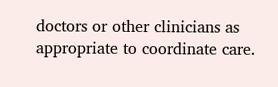doctors or other clinicians as appropriate to coordinate care.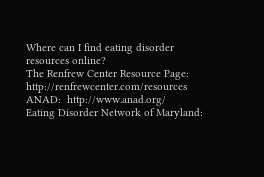Where can I find eating disorder resources online?
The Renfrew Center Resource Page:  http://renfrewcenter.com/resources
ANAD:  http://www.anad.org/
Eating Disorder Network of Maryland: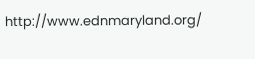http://www.ednmaryland.org/